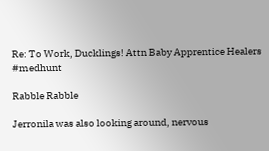Re: To Work, Ducklings! Attn Baby Apprentice Healers #medhunt

Rabble Rabble

Jerronila was also looking around, nervous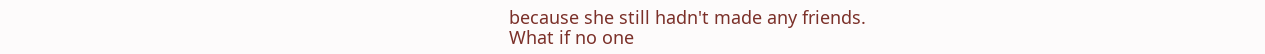because she still hadn't made any friends.
What if no one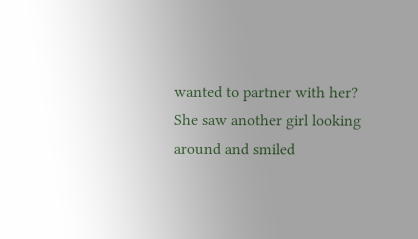wanted to partner with her?
She saw another girl looking around and smiled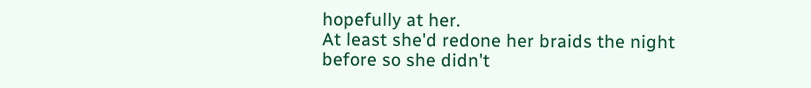hopefully at her.
At least she'd redone her braids the night before so she didn't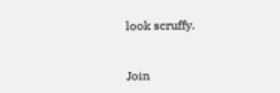look scruffy.


Join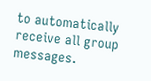to automatically receive all group messages.